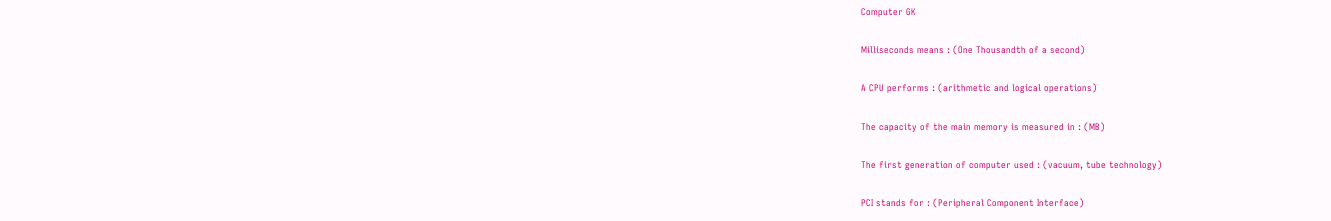Computer GK

Milliseconds means : (One Thousandth of a second)

A CPU performs : (arithmetic and logical operations)

The capacity of the main memory is measured in : (MB)

The first generation of computer used : (vacuum, tube technology)

PCI stands for : (Peripheral Component Interface)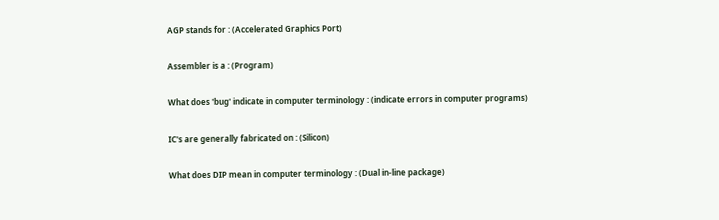AGP stands for : (Accelerated Graphics Port)

Assembler is a : (Program)

What does 'bug' indicate in computer terminology : (indicate errors in computer programs)

IC's are generally fabricated on : (Silicon)

What does DIP mean in computer terminology : (Dual in-line package)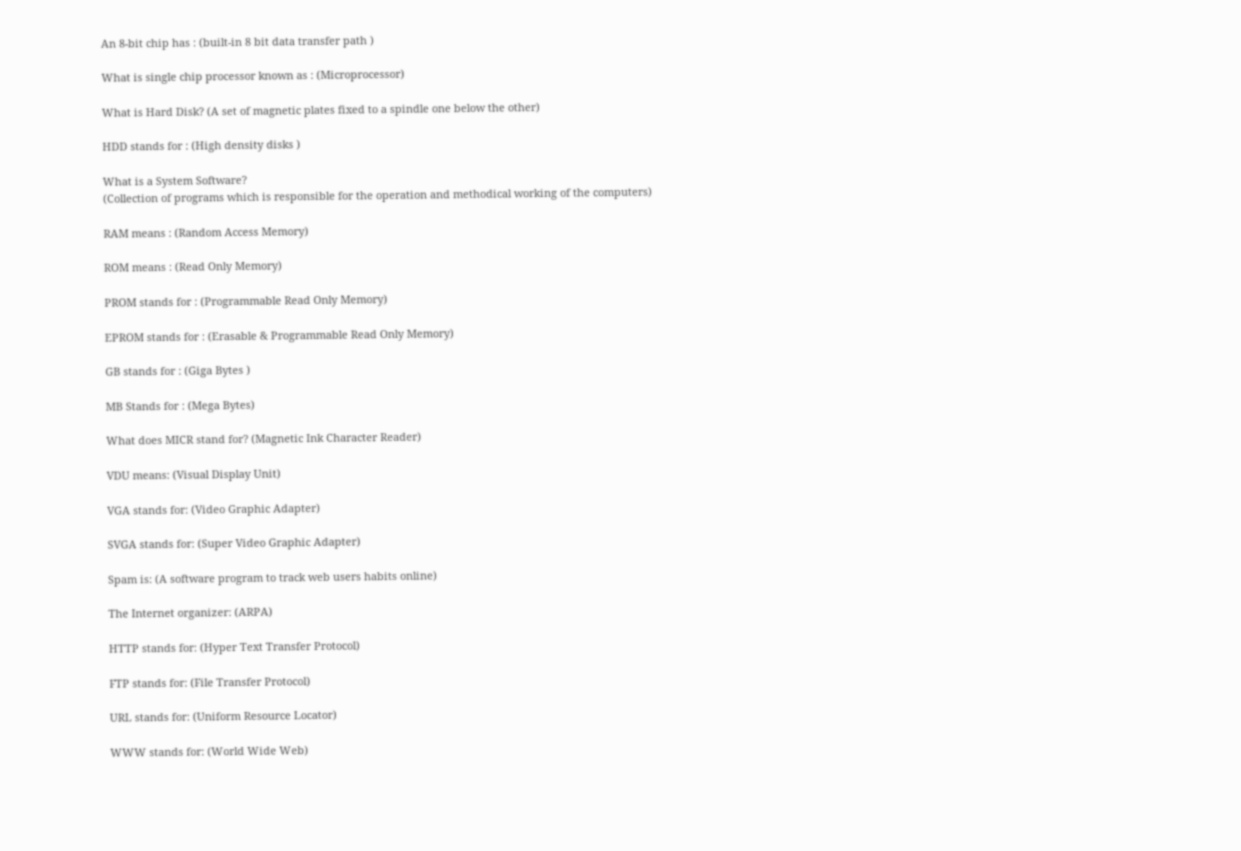An 8-bit chip has : (built-in 8 bit data transfer path )

What is single chip processor known as : (Microprocessor)

What is Hard Disk? (A set of magnetic plates fixed to a spindle one below the other)

HDD stands for : (High density disks )

What is a System Software?
(Collection of programs which is responsible for the operation and methodical working of the computers)

RAM means : (Random Access Memory)

ROM means : (Read Only Memory)

PROM stands for : (Programmable Read Only Memory)

EPROM stands for : (Erasable & Programmable Read Only Memory)

GB stands for : (Giga Bytes )

MB Stands for : (Mega Bytes)

What does MICR stand for? (Magnetic Ink Character Reader)

VDU means: (Visual Display Unit)

VGA stands for: (Video Graphic Adapter)

SVGA stands for: (Super Video Graphic Adapter)

Spam is: (A software program to track web users habits online)

The Internet organizer: (ARPA)

HTTP stands for: (Hyper Text Transfer Protocol)

FTP stands for: (File Transfer Protocol)

URL stands for: (Uniform Resource Locator)

WWW stands for: (World Wide Web)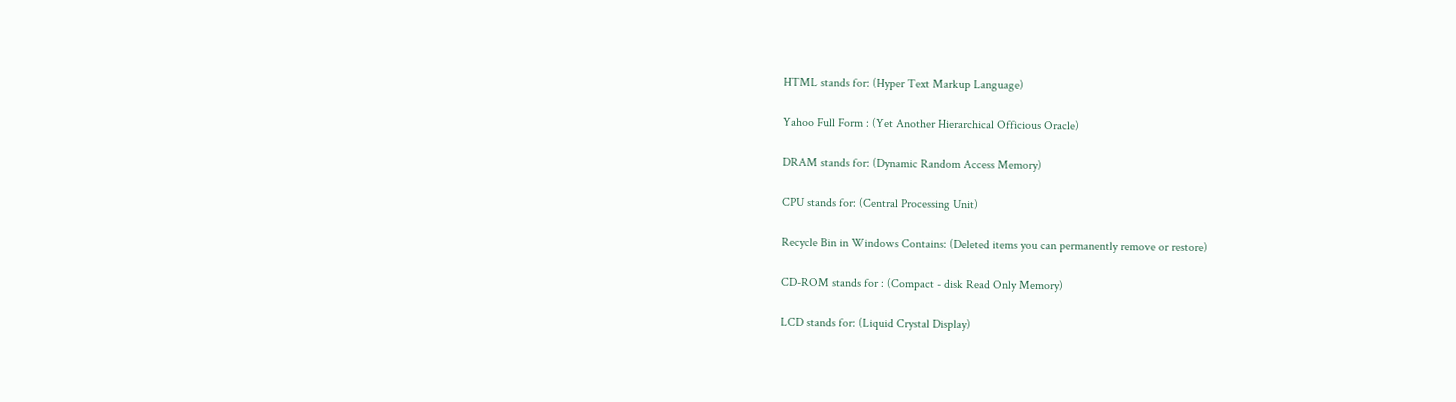HTML stands for: (Hyper Text Markup Language)

Yahoo Full Form : (Yet Another Hierarchical Officious Oracle)

DRAM stands for: (Dynamic Random Access Memory)

CPU stands for: (Central Processing Unit)

Recycle Bin in Windows Contains: (Deleted items you can permanently remove or restore)

CD-ROM stands for : (Compact - disk Read Only Memory)

LCD stands for: (Liquid Crystal Display)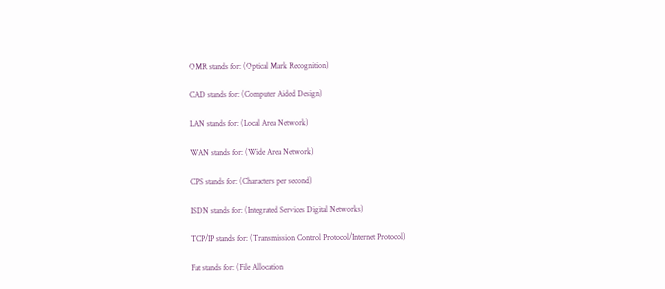OMR stands for: (Optical Mark Recognition)

CAD stands for: (Computer Aided Design)

LAN stands for: (Local Area Network)

WAN stands for: (Wide Area Network)

CPS stands for: (Characters per second)

ISDN stands for: (Integrated Services Digital Networks)

TCP/IP stands for: (Transmission Control Protocol/Internet Protocol)

Fat stands for: (File Allocation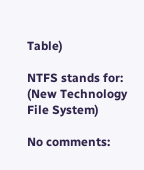Table)

NTFS stands for: (New Technology File System)

No comments: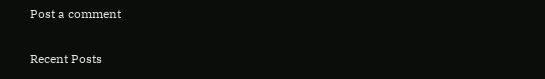Post a comment

Recent Posts